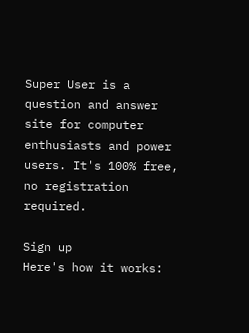Super User is a question and answer site for computer enthusiasts and power users. It's 100% free, no registration required.

Sign up
Here's how it works: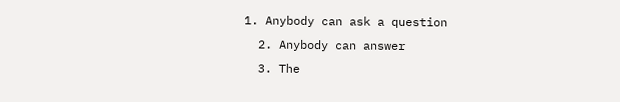1. Anybody can ask a question
  2. Anybody can answer
  3. The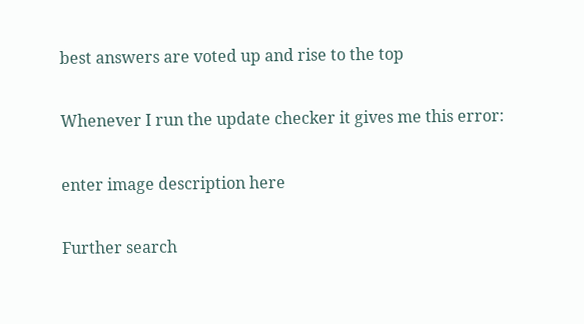best answers are voted up and rise to the top

Whenever I run the update checker it gives me this error:

enter image description here

Further search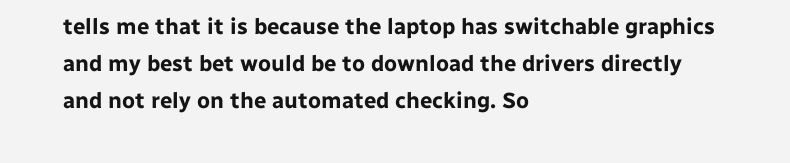tells me that it is because the laptop has switchable graphics and my best bet would be to download the drivers directly and not rely on the automated checking. So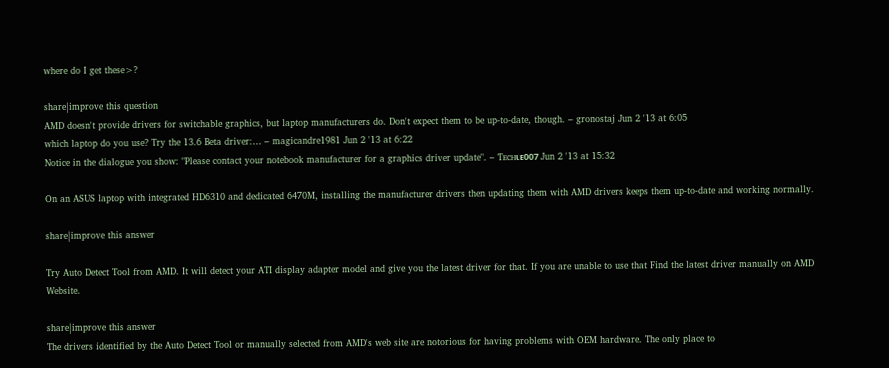where do I get these>?

share|improve this question
AMD doesn't provide drivers for switchable graphics, but laptop manufacturers do. Don't expect them to be up-to-date, though. – gronostaj Jun 2 '13 at 6:05
which laptop do you use? Try the 13.6 Beta driver:… – magicandre1981 Jun 2 '13 at 6:22
Notice in the dialogue you show: "Please contact your notebook manufacturer for a graphics driver update". – Ƭᴇcʜιᴇ007 Jun 2 '13 at 15:32

On an ASUS laptop with integrated HD6310 and dedicated 6470M, installing the manufacturer drivers then updating them with AMD drivers keeps them up-to-date and working normally.

share|improve this answer

Try Auto Detect Tool from AMD. It will detect your ATI display adapter model and give you the latest driver for that. If you are unable to use that Find the latest driver manually on AMD Website.

share|improve this answer
The drivers identified by the Auto Detect Tool or manually selected from AMD's web site are notorious for having problems with OEM hardware. The only place to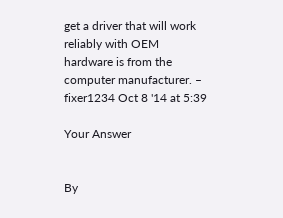get a driver that will work reliably with OEM hardware is from the computer manufacturer. – fixer1234 Oct 8 '14 at 5:39

Your Answer


By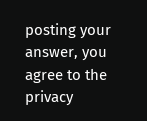posting your answer, you agree to the privacy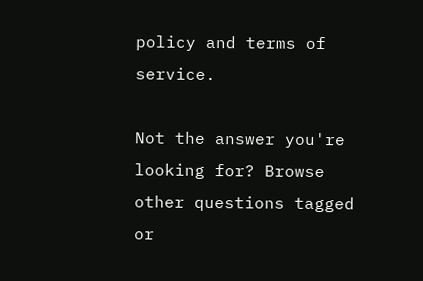policy and terms of service.

Not the answer you're looking for? Browse other questions tagged or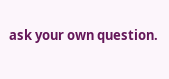ask your own question.